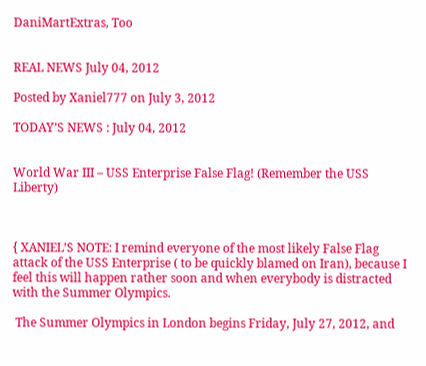DaniMartExtras, Too


REAL NEWS July 04, 2012

Posted by Xaniel777 on July 3, 2012

TODAY’S NEWS : July 04, 2012


World War III – USS Enterprise False Flag! (Remember the USS Liberty)



{ XANIEL’S NOTE: I remind everyone of the most likely False Flag attack of the USS Enterprise ( to be quickly blamed on Iran), because I feel this will happen rather soon and when everybody is distracted with the Summer Olympics.

 The Summer Olympics in London begins Friday, July 27, 2012, and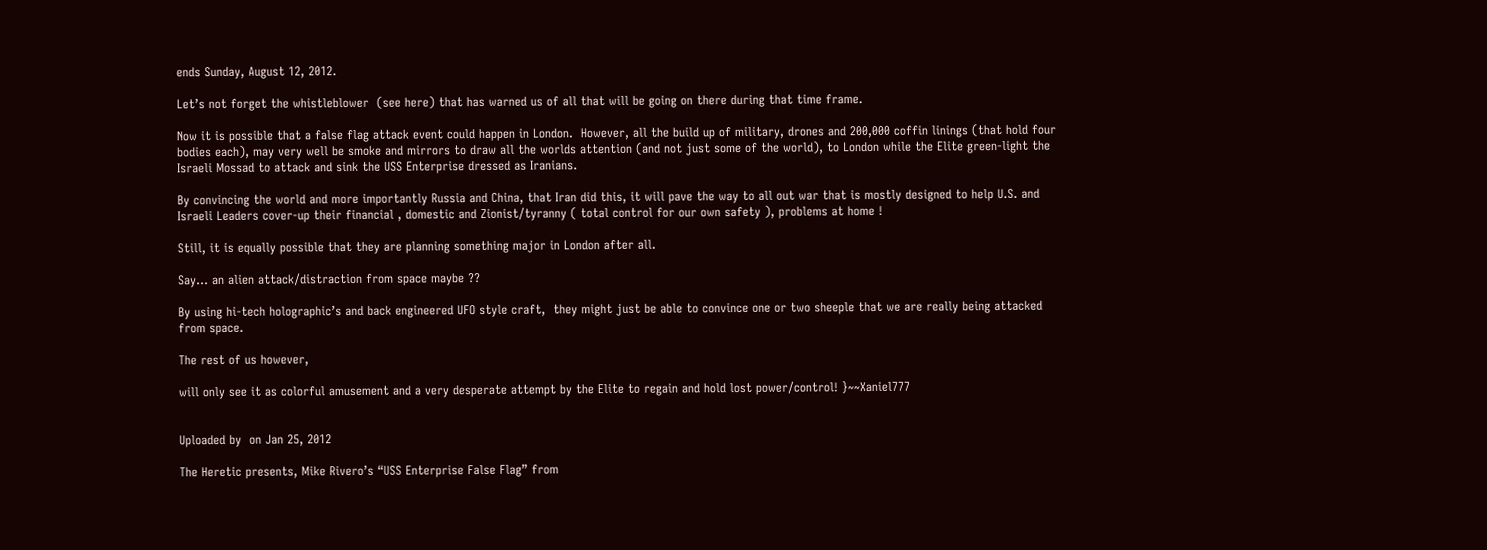ends Sunday, August 12, 2012.

Let’s not forget the whistleblower  (see here) that has warned us of all that will be going on there during that time frame.

Now it is possible that a false flag attack event could happen in London.  However, all the build up of military, drones and 200,000 coffin linings (that hold four bodies each), may very well be smoke and mirrors to draw all the worlds attention (and not just some of the world), to London while the Elite green-light the Israeli Mossad to attack and sink the USS Enterprise dressed as Iranians.

By convincing the world and more importantly Russia and China, that Iran did this, it will pave the way to all out war that is mostly designed to help U.S. and Israeli Leaders cover-up their financial , domestic and Zionist/tyranny ( total control for our own safety ), problems at home !

Still, it is equally possible that they are planning something major in London after all.

Say… an alien attack/distraction from space maybe ??

By using hi-tech holographic’s and back engineered UFO style craft,  they might just be able to convince one or two sheeple that we are really being attacked from space.

The rest of us however,

will only see it as colorful amusement and a very desperate attempt by the Elite to regain and hold lost power/control! }~~Xaniel777


Uploaded by  on Jan 25, 2012

The Heretic presents, Mike Rivero’s “USS Enterprise False Flag” from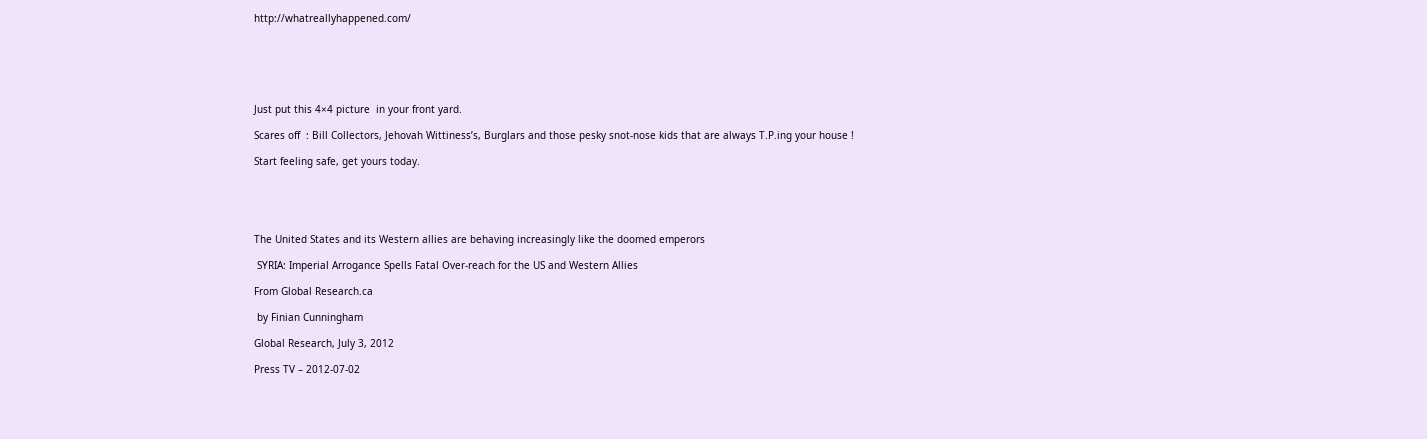http://whatreallyhappened.com/






Just put this 4×4 picture  in your front yard.

Scares off  : Bill Collectors, Jehovah Wittiness’s, Burglars and those pesky snot-nose kids that are always T.P.ing your house !

Start feeling safe, get yours today.





The United States and its Western allies are behaving increasingly like the doomed emperors

 SYRIA: Imperial Arrogance Spells Fatal Over-reach for the US and Western Allies

From Global Research.ca

 by Finian Cunningham

Global Research, July 3, 2012

Press TV – 2012-07-02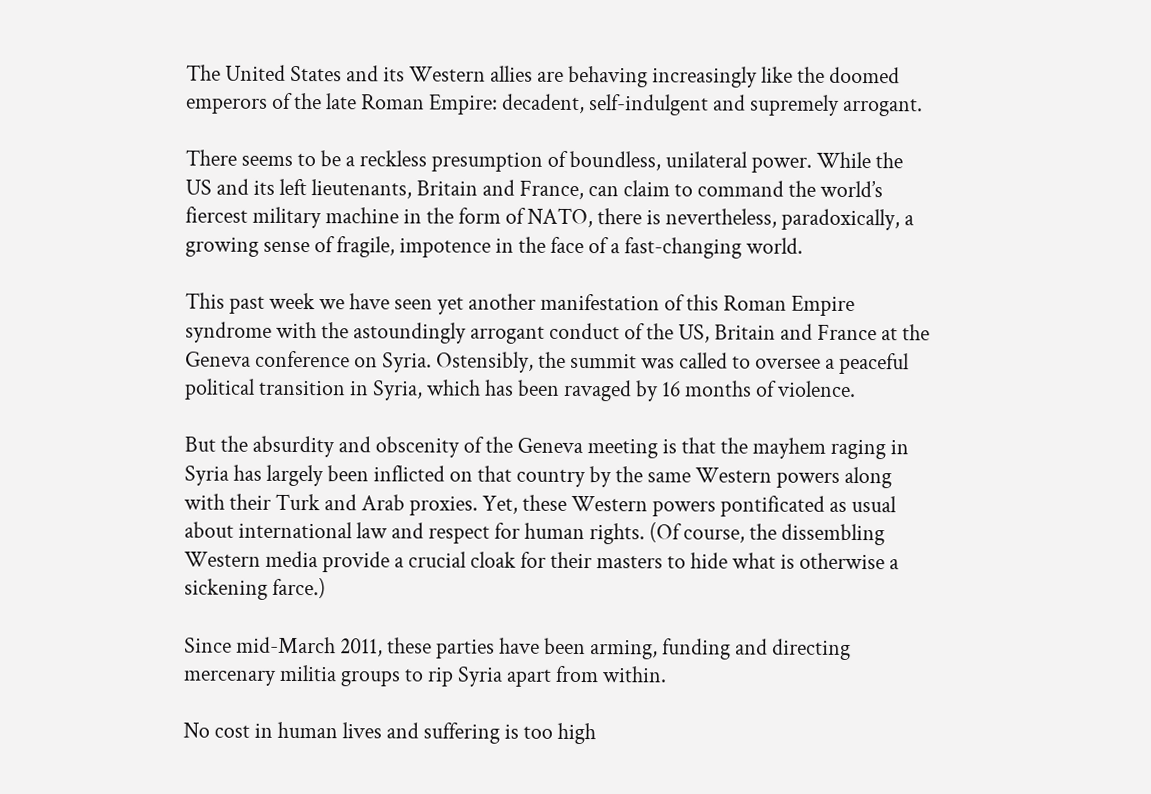The United States and its Western allies are behaving increasingly like the doomed emperors of the late Roman Empire: decadent, self-indulgent and supremely arrogant.

There seems to be a reckless presumption of boundless, unilateral power. While the US and its left lieutenants, Britain and France, can claim to command the world’s fiercest military machine in the form of NATO, there is nevertheless, paradoxically, a growing sense of fragile, impotence in the face of a fast-changing world.

This past week we have seen yet another manifestation of this Roman Empire syndrome with the astoundingly arrogant conduct of the US, Britain and France at the Geneva conference on Syria. Ostensibly, the summit was called to oversee a peaceful political transition in Syria, which has been ravaged by 16 months of violence.

But the absurdity and obscenity of the Geneva meeting is that the mayhem raging in Syria has largely been inflicted on that country by the same Western powers along with their Turk and Arab proxies. Yet, these Western powers pontificated as usual about international law and respect for human rights. (Of course, the dissembling Western media provide a crucial cloak for their masters to hide what is otherwise a sickening farce.)

Since mid-March 2011, these parties have been arming, funding and directing mercenary militia groups to rip Syria apart from within.

No cost in human lives and suffering is too high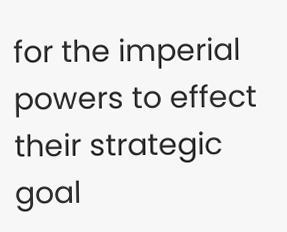for the imperial powers to effect their strategic goal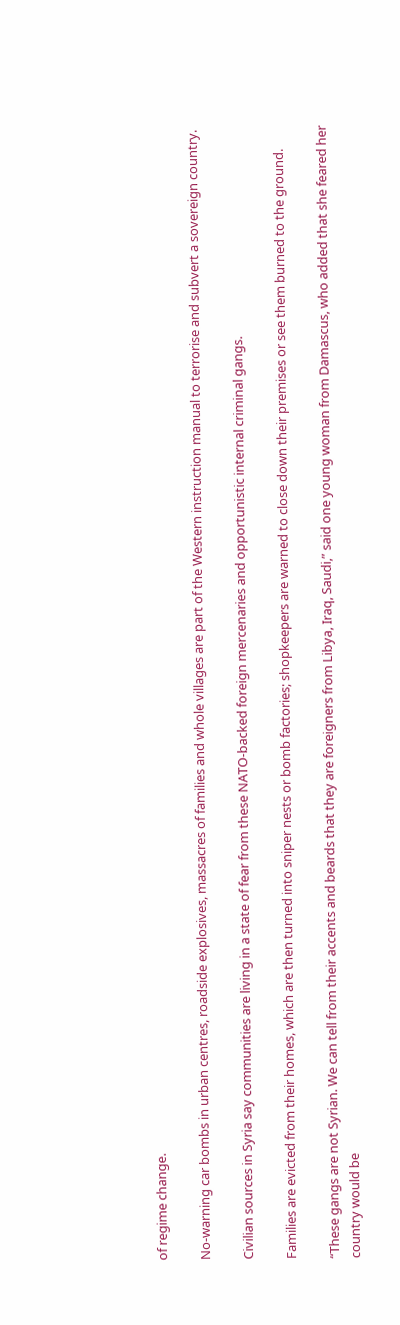of regime change.

No-warning car bombs in urban centres, roadside explosives, massacres of families and whole villages are part of the Western instruction manual to terrorise and subvert a sovereign country.

Civilian sources in Syria say communities are living in a state of fear from these NATO-backed foreign mercenaries and opportunistic internal criminal gangs.

Families are evicted from their homes, which are then turned into sniper nests or bomb factories; shopkeepers are warned to close down their premises or see them burned to the ground.

“These gangs are not Syrian. We can tell from their accents and beards that they are foreigners from Libya, Iraq, Saudi,” said one young woman from Damascus, who added that she feared her country would be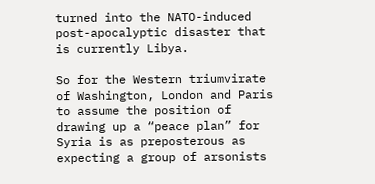turned into the NATO-induced post-apocalyptic disaster that is currently Libya.

So for the Western triumvirate of Washington, London and Paris to assume the position of drawing up a “peace plan” for Syria is as preposterous as expecting a group of arsonists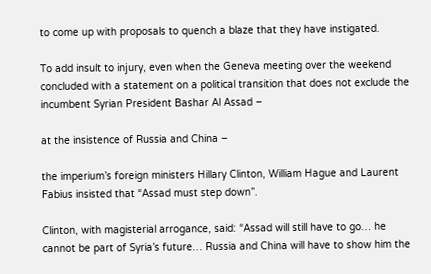to come up with proposals to quench a blaze that they have instigated.

To add insult to injury, even when the Geneva meeting over the weekend concluded with a statement on a political transition that does not exclude the incumbent Syrian President Bashar Al Assad –

at the insistence of Russia and China –

the imperium’s foreign ministers Hillary Clinton, William Hague and Laurent Fabius insisted that “Assad must step down”.

Clinton, with magisterial arrogance, said: “Assad will still have to go… he cannot be part of Syria’s future… Russia and China will have to show him the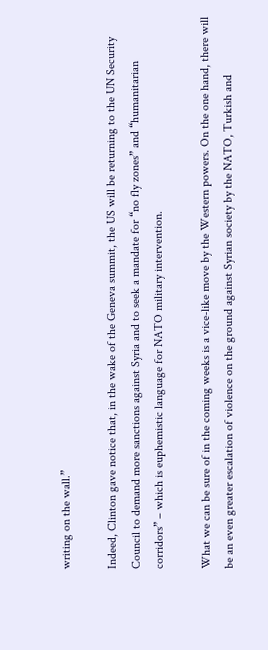writing on the wall.”

Indeed, Clinton gave notice that, in the wake of the Geneva summit, the US will be returning to the UN Security Council to demand more sanctions against Syria and to seek a mandate for “no fly zones” and “humanitarian corridors” – which is euphemistic language for NATO military intervention.

What we can be sure of in the coming weeks is a vice-like move by the Western powers. On the one hand, there will be an even greater escalation of violence on the ground against Syrian society by the NATO, Turkish and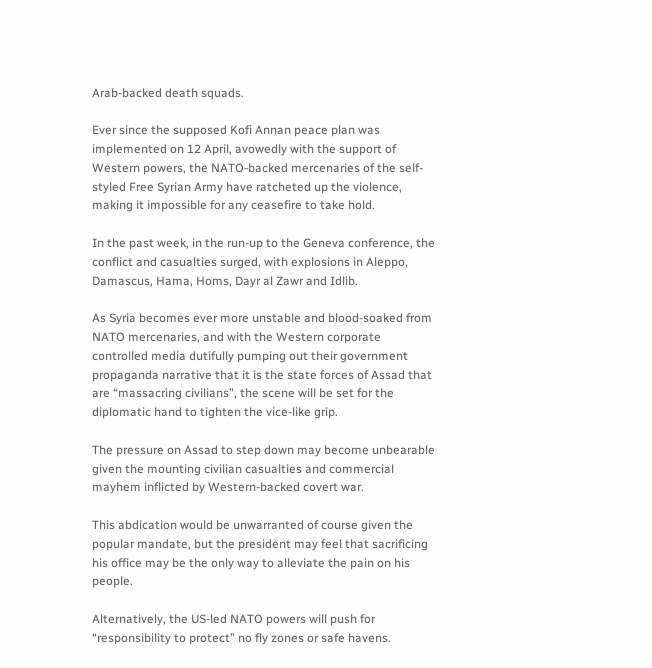Arab-backed death squads.

Ever since the supposed Kofi Annan peace plan was implemented on 12 April, avowedly with the support of Western powers, the NATO-backed mercenaries of the self-styled Free Syrian Army have ratcheted up the violence, making it impossible for any ceasefire to take hold.

In the past week, in the run-up to the Geneva conference, the conflict and casualties surged, with explosions in Aleppo, Damascus, Hama, Homs, Dayr al Zawr and Idlib.

As Syria becomes ever more unstable and blood-soaked from NATO mercenaries, and with the Western corporate controlled media dutifully pumping out their government propaganda narrative that it is the state forces of Assad that are “massacring civilians”, the scene will be set for the diplomatic hand to tighten the vice-like grip.

The pressure on Assad to step down may become unbearable given the mounting civilian casualties and commercial mayhem inflicted by Western-backed covert war.

This abdication would be unwarranted of course given the popular mandate, but the president may feel that sacrificing his office may be the only way to alleviate the pain on his people.

Alternatively, the US-led NATO powers will push for “responsibility to protect” no fly zones or safe havens.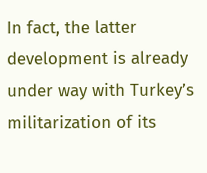In fact, the latter development is already under way with Turkey’s militarization of its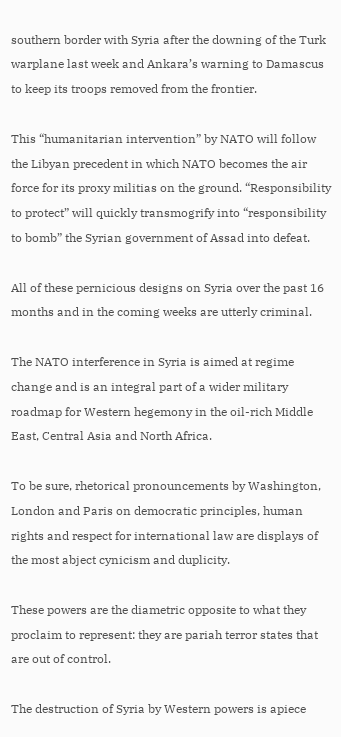southern border with Syria after the downing of the Turk warplane last week and Ankara’s warning to Damascus to keep its troops removed from the frontier.

This “humanitarian intervention” by NATO will follow the Libyan precedent in which NATO becomes the air force for its proxy militias on the ground. “Responsibility to protect” will quickly transmogrify into “responsibility to bomb” the Syrian government of Assad into defeat.

All of these pernicious designs on Syria over the past 16 months and in the coming weeks are utterly criminal.

The NATO interference in Syria is aimed at regime change and is an integral part of a wider military roadmap for Western hegemony in the oil-rich Middle East, Central Asia and North Africa.

To be sure, rhetorical pronouncements by Washington, London and Paris on democratic principles, human rights and respect for international law are displays of the most abject cynicism and duplicity.

These powers are the diametric opposite to what they proclaim to represent: they are pariah terror states that are out of control.

The destruction of Syria by Western powers is apiece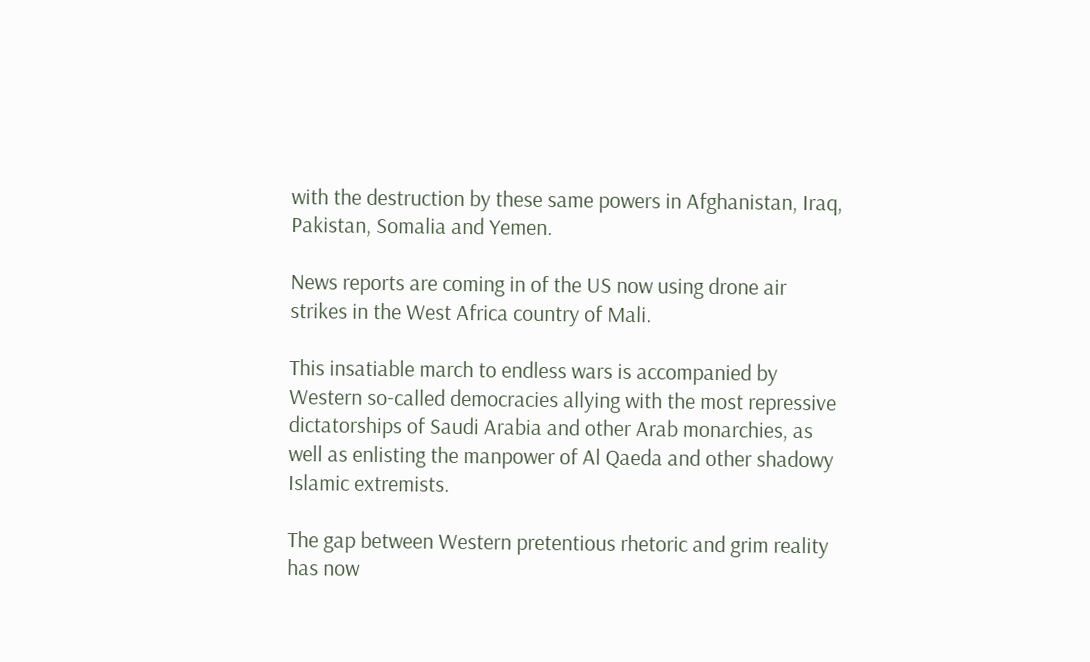with the destruction by these same powers in Afghanistan, Iraq, Pakistan, Somalia and Yemen.

News reports are coming in of the US now using drone air strikes in the West Africa country of Mali.

This insatiable march to endless wars is accompanied by Western so-called democracies allying with the most repressive dictatorships of Saudi Arabia and other Arab monarchies, as well as enlisting the manpower of Al Qaeda and other shadowy Islamic extremists.

The gap between Western pretentious rhetoric and grim reality has now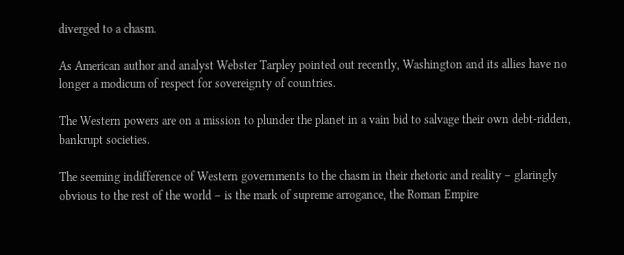diverged to a chasm.

As American author and analyst Webster Tarpley pointed out recently, Washington and its allies have no longer a modicum of respect for sovereignty of countries.

The Western powers are on a mission to plunder the planet in a vain bid to salvage their own debt-ridden, bankrupt societies.

The seeming indifference of Western governments to the chasm in their rhetoric and reality – glaringly obvious to the rest of the world – is the mark of supreme arrogance, the Roman Empire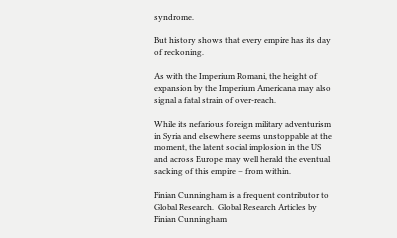syndrome.

But history shows that every empire has its day of reckoning.

As with the Imperium Romani, the height of expansion by the Imperium Americana may also signal a fatal strain of over-reach.

While its nefarious foreign military adventurism in Syria and elsewhere seems unstoppable at the moment, the latent social implosion in the US and across Europe may well herald the eventual sacking of this empire – from within.

Finian Cunningham is a frequent contributor to Global Research.  Global Research Articles by Finian Cunningham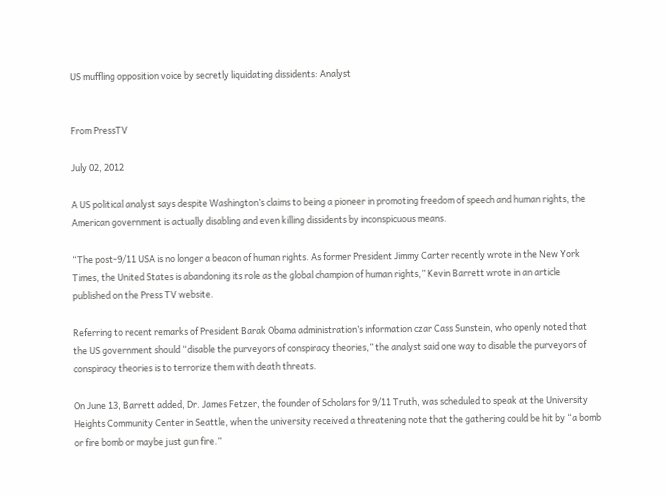US muffling opposition voice by secretly liquidating dissidents: Analyst


From PressTV

July 02, 2012

A US political analyst says despite Washington’s claims to being a pioneer in promoting freedom of speech and human rights, the American government is actually disabling and even killing dissidents by inconspicuous means.

“The post-9/11 USA is no longer a beacon of human rights. As former President Jimmy Carter recently wrote in the New York Times, the United States is abandoning its role as the global champion of human rights,” Kevin Barrett wrote in an article published on the Press TV website.

Referring to recent remarks of President Barak Obama administration’s information czar Cass Sunstein, who openly noted that the US government should “disable the purveyors of conspiracy theories,” the analyst said one way to disable the purveyors of conspiracy theories is to terrorize them with death threats.

On June 13, Barrett added, Dr. James Fetzer, the founder of Scholars for 9/11 Truth, was scheduled to speak at the University Heights Community Center in Seattle, when the university received a threatening note that the gathering could be hit by “a bomb or fire bomb or maybe just gun fire.”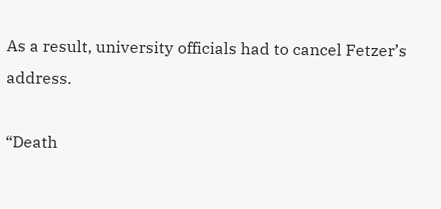As a result, university officials had to cancel Fetzer’s address.

“Death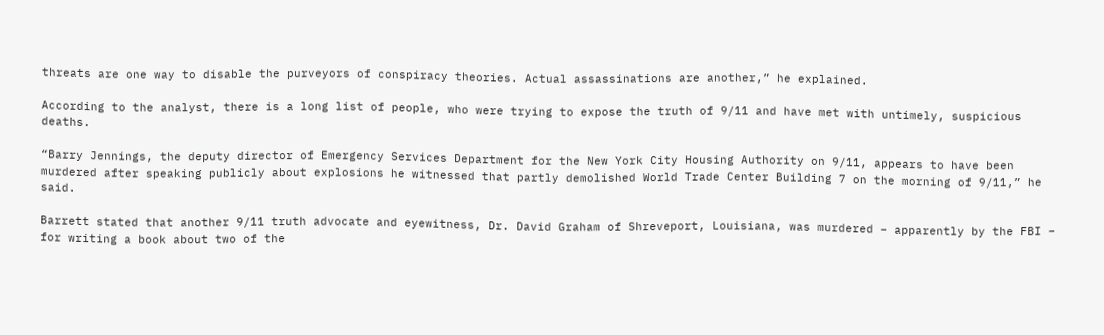threats are one way to disable the purveyors of conspiracy theories. Actual assassinations are another,” he explained.

According to the analyst, there is a long list of people, who were trying to expose the truth of 9/11 and have met with untimely, suspicious deaths.

“Barry Jennings, the deputy director of Emergency Services Department for the New York City Housing Authority on 9/11, appears to have been murdered after speaking publicly about explosions he witnessed that partly demolished World Trade Center Building 7 on the morning of 9/11,” he said.

Barrett stated that another 9/11 truth advocate and eyewitness, Dr. David Graham of Shreveport, Louisiana, was murdered – apparently by the FBI – for writing a book about two of the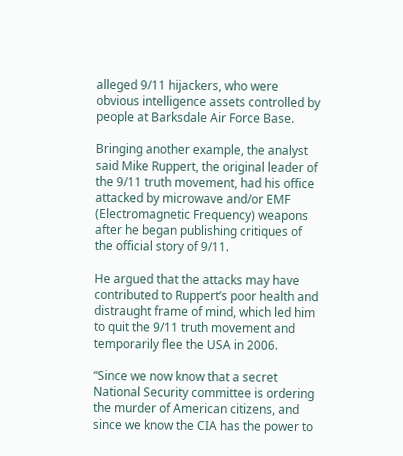alleged 9/11 hijackers, who were obvious intelligence assets controlled by people at Barksdale Air Force Base.

Bringing another example, the analyst said Mike Ruppert, the original leader of the 9/11 truth movement, had his office attacked by microwave and/or EMF (Electromagnetic Frequency) weapons after he began publishing critiques of the official story of 9/11.

He argued that the attacks may have contributed to Ruppert’s poor health and distraught frame of mind, which led him to quit the 9/11 truth movement and temporarily flee the USA in 2006.

“Since we now know that a secret National Security committee is ordering the murder of American citizens, and since we know the CIA has the power to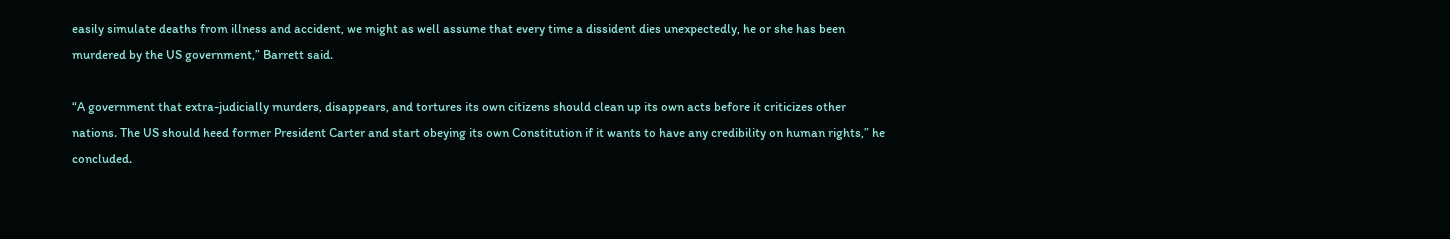easily simulate deaths from illness and accident, we might as well assume that every time a dissident dies unexpectedly, he or she has been murdered by the US government,” Barrett said.

“A government that extra-judicially murders, disappears, and tortures its own citizens should clean up its own acts before it criticizes other nations. The US should heed former President Carter and start obeying its own Constitution if it wants to have any credibility on human rights,” he concluded.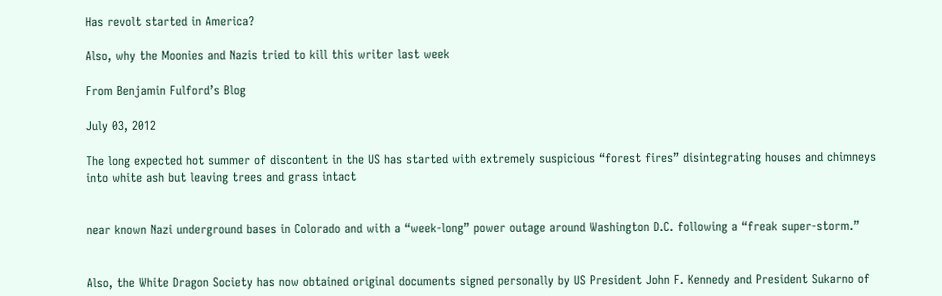Has revolt started in America?

Also, why the Moonies and Nazis tried to kill this writer last week

From Benjamin Fulford’s Blog

July 03, 2012

The long expected hot summer of discontent in the US has started with extremely suspicious “forest fires” disintegrating houses and chimneys into white ash but leaving trees and grass intact


near known Nazi underground bases in Colorado and with a “week-long” power outage around Washington D.C. following a “freak super-storm.”


Also, the White Dragon Society has now obtained original documents signed personally by US President John F. Kennedy and President Sukarno of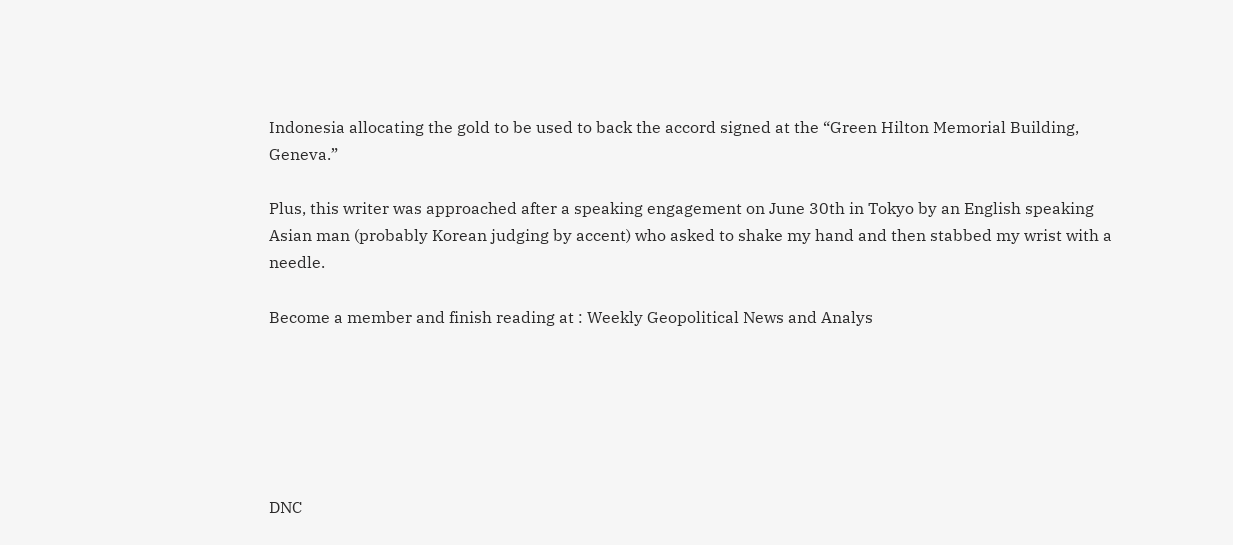Indonesia allocating the gold to be used to back the accord signed at the “Green Hilton Memorial Building, Geneva.”

Plus, this writer was approached after a speaking engagement on June 30th in Tokyo by an English speaking Asian man (probably Korean judging by accent) who asked to shake my hand and then stabbed my wrist with a needle.

Become a member and finish reading at : Weekly Geopolitical News and Analys






DNC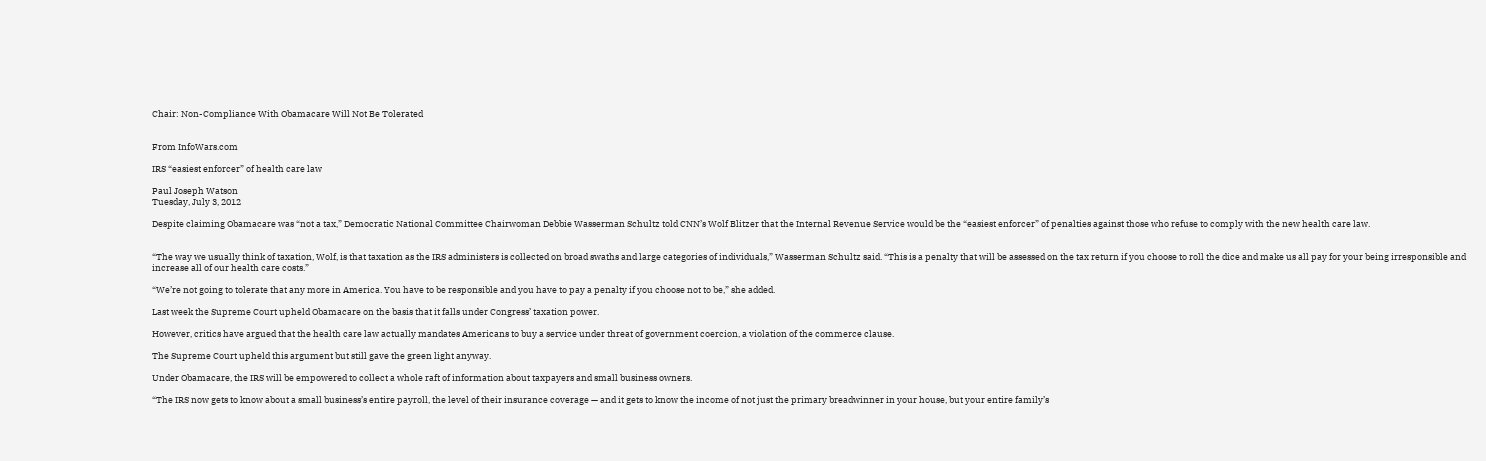Chair: Non-Compliance With Obamacare Will Not Be Tolerated


From InfoWars.com

IRS “easiest enforcer” of health care law

Paul Joseph Watson
Tuesday, July 3, 2012

Despite claiming Obamacare was “not a tax,” Democratic National Committee Chairwoman Debbie Wasserman Schultz told CNN’s Wolf Blitzer that the Internal Revenue Service would be the “easiest enforcer” of penalties against those who refuse to comply with the new health care law.


“The way we usually think of taxation, Wolf, is that taxation as the IRS administers is collected on broad swaths and large categories of individuals,” Wasserman Schultz said. “This is a penalty that will be assessed on the tax return if you choose to roll the dice and make us all pay for your being irresponsible and increase all of our health care costs.”

“We’re not going to tolerate that any more in America. You have to be responsible and you have to pay a penalty if you choose not to be,” she added.

Last week the Supreme Court upheld Obamacare on the basis that it falls under Congress’ taxation power.

However, critics have argued that the health care law actually mandates Americans to buy a service under threat of government coercion, a violation of the commerce clause.

The Supreme Court upheld this argument but still gave the green light anyway.

Under Obamacare, the IRS will be empowered to collect a whole raft of information about taxpayers and small business owners.

“The IRS now gets to know about a small business’s entire payroll, the level of their insurance coverage — and it gets to know the income of not just the primary breadwinner in your house, but your entire family’s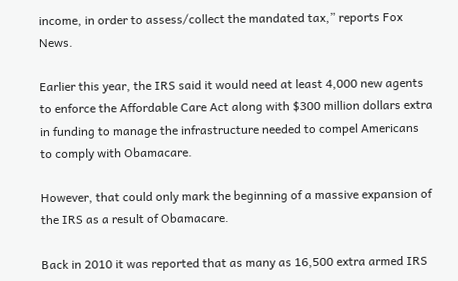income, in order to assess/collect the mandated tax,” reports Fox News.

Earlier this year, the IRS said it would need at least 4,000 new agents to enforce the Affordable Care Act along with $300 million dollars extra in funding to manage the infrastructure needed to compel Americans to comply with Obamacare.

However, that could only mark the beginning of a massive expansion of the IRS as a result of Obamacare.

Back in 2010 it was reported that as many as 16,500 extra armed IRS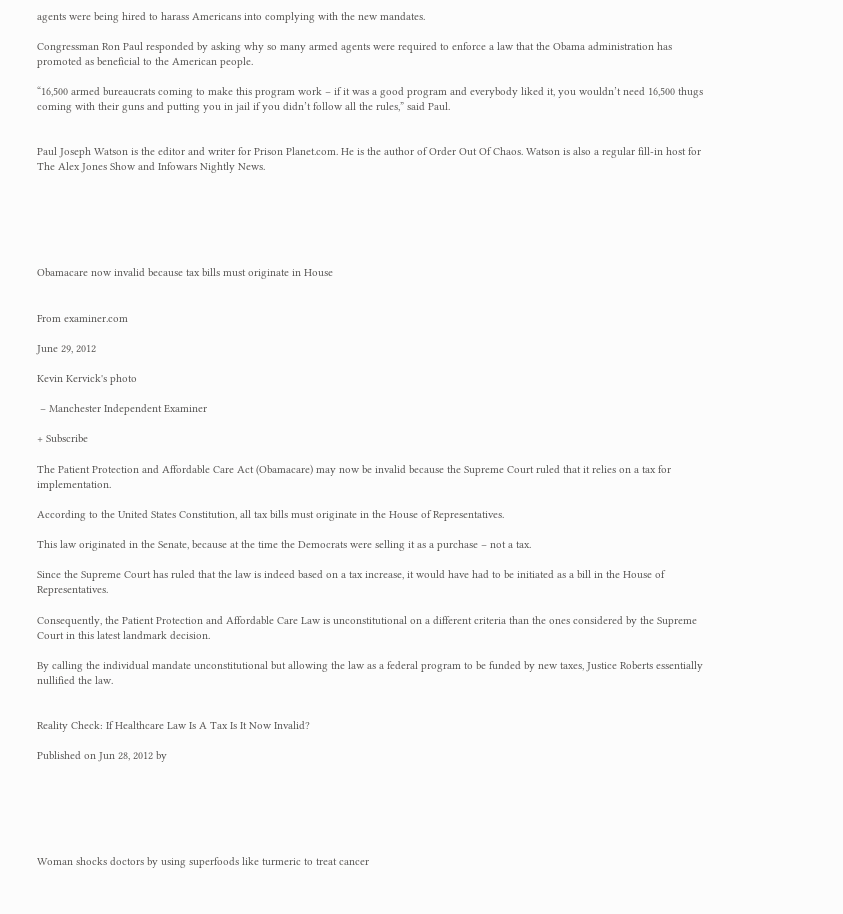agents were being hired to harass Americans into complying with the new mandates.

Congressman Ron Paul responded by asking why so many armed agents were required to enforce a law that the Obama administration has promoted as beneficial to the American people.

“16,500 armed bureaucrats coming to make this program work – if it was a good program and everybody liked it, you wouldn’t need 16,500 thugs coming with their guns and putting you in jail if you didn’t follow all the rules,” said Paul.


Paul Joseph Watson is the editor and writer for Prison Planet.com. He is the author of Order Out Of Chaos. Watson is also a regular fill-in host for The Alex Jones Show and Infowars Nightly News.






Obamacare now invalid because tax bills must originate in House


From examiner.com

June 29, 2012

Kevin Kervick's photo

 – Manchester Independent Examiner

+ Subscribe

The Patient Protection and Affordable Care Act (Obamacare) may now be invalid because the Supreme Court ruled that it relies on a tax for implementation.

According to the United States Constitution, all tax bills must originate in the House of Representatives.

This law originated in the Senate, because at the time the Democrats were selling it as a purchase – not a tax.

Since the Supreme Court has ruled that the law is indeed based on a tax increase, it would have had to be initiated as a bill in the House of Representatives.

Consequently, the Patient Protection and Affordable Care Law is unconstitutional on a different criteria than the ones considered by the Supreme Court in this latest landmark decision.

By calling the individual mandate unconstitutional but allowing the law as a federal program to be funded by new taxes, Justice Roberts essentially nullified the law.


Reality Check: If Healthcare Law Is A Tax Is It Now Invalid?

Published on Jun 28, 2012 by






Woman shocks doctors by using superfoods like turmeric to treat cancer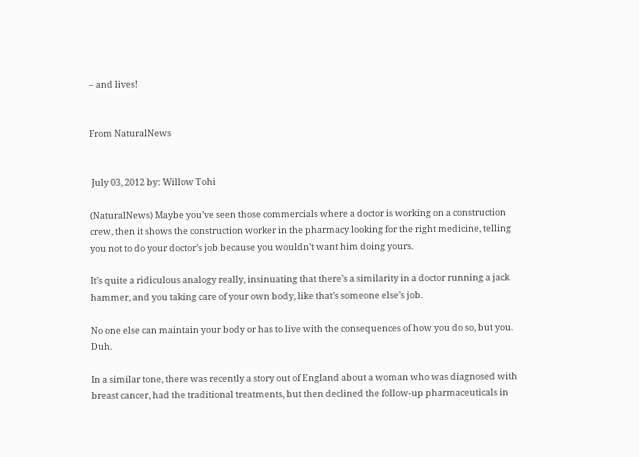– and lives!


From NaturalNews


 July 03, 2012 by: Willow Tohi

(NaturalNews) Maybe you’ve seen those commercials where a doctor is working on a construction crew, then it shows the construction worker in the pharmacy looking for the right medicine, telling you not to do your doctor’s job because you wouldn’t want him doing yours.

It’s quite a ridiculous analogy really, insinuating that there’s a similarity in a doctor running a jack hammer, and you taking care of your own body, like that’s someone else’s job.

No one else can maintain your body or has to live with the consequences of how you do so, but you. Duh.

In a similar tone, there was recently a story out of England about a woman who was diagnosed with breast cancer, had the traditional treatments, but then declined the follow-up pharmaceuticals in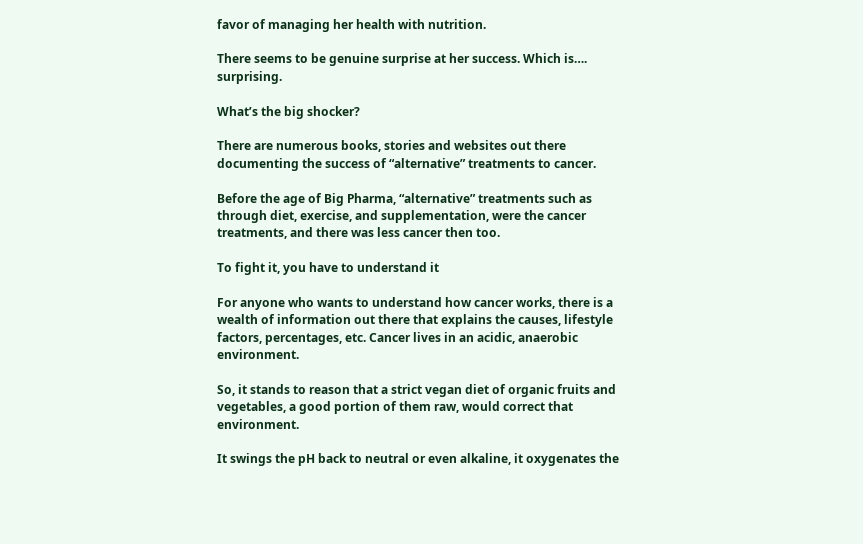favor of managing her health with nutrition.

There seems to be genuine surprise at her success. Which is…. surprising.

What’s the big shocker?

There are numerous books, stories and websites out there documenting the success of “alternative” treatments to cancer.

Before the age of Big Pharma, “alternative” treatments such as through diet, exercise, and supplementation, were the cancer treatments, and there was less cancer then too.

To fight it, you have to understand it

For anyone who wants to understand how cancer works, there is a wealth of information out there that explains the causes, lifestyle factors, percentages, etc. Cancer lives in an acidic, anaerobic environment.

So, it stands to reason that a strict vegan diet of organic fruits and vegetables, a good portion of them raw, would correct that environment.

It swings the pH back to neutral or even alkaline, it oxygenates the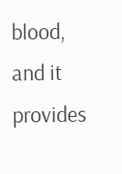blood, and it provides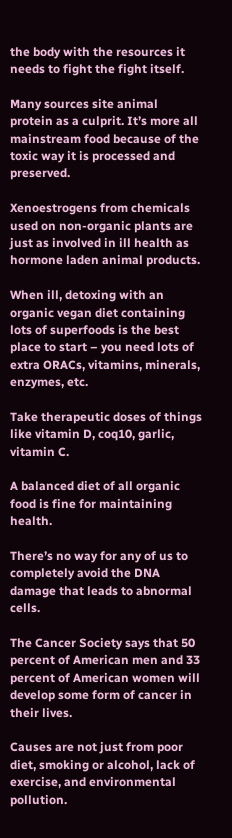the body with the resources it needs to fight the fight itself.

Many sources site animal protein as a culprit. It’s more all mainstream food because of the toxic way it is processed and preserved.

Xenoestrogens from chemicals used on non-organic plants are just as involved in ill health as hormone laden animal products.

When ill, detoxing with an organic vegan diet containing lots of superfoods is the best place to start – you need lots of extra ORACs, vitamins, minerals, enzymes, etc.

Take therapeutic doses of things like vitamin D, coq10, garlic, vitamin C.

A balanced diet of all organic food is fine for maintaining health.

There’s no way for any of us to completely avoid the DNA damage that leads to abnormal cells.

The Cancer Society says that 50 percent of American men and 33 percent of American women will develop some form of cancer in their lives.

Causes are not just from poor diet, smoking or alcohol, lack of exercise, and environmental pollution.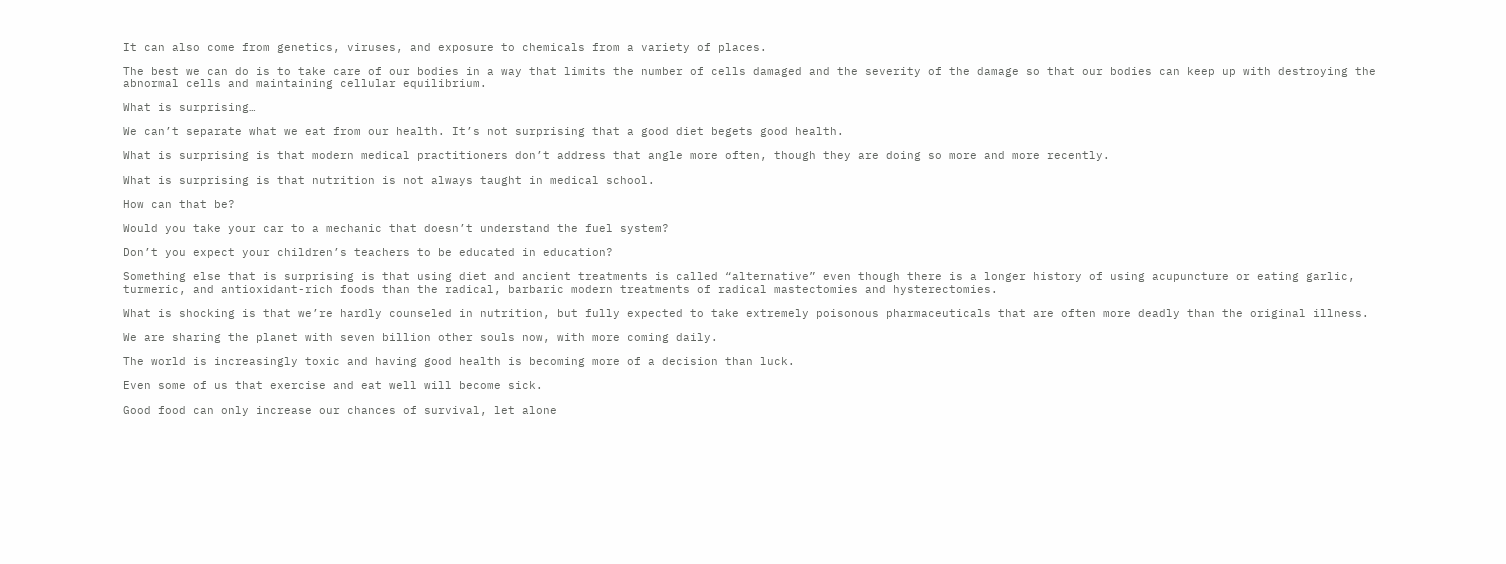It can also come from genetics, viruses, and exposure to chemicals from a variety of places.

The best we can do is to take care of our bodies in a way that limits the number of cells damaged and the severity of the damage so that our bodies can keep up with destroying the abnormal cells and maintaining cellular equilibrium.

What is surprising…

We can’t separate what we eat from our health. It’s not surprising that a good diet begets good health.

What is surprising is that modern medical practitioners don’t address that angle more often, though they are doing so more and more recently.

What is surprising is that nutrition is not always taught in medical school.

How can that be?

Would you take your car to a mechanic that doesn’t understand the fuel system?

Don’t you expect your children’s teachers to be educated in education?

Something else that is surprising is that using diet and ancient treatments is called “alternative” even though there is a longer history of using acupuncture or eating garlic, turmeric, and antioxidant-rich foods than the radical, barbaric modern treatments of radical mastectomies and hysterectomies.

What is shocking is that we’re hardly counseled in nutrition, but fully expected to take extremely poisonous pharmaceuticals that are often more deadly than the original illness.

We are sharing the planet with seven billion other souls now, with more coming daily.

The world is increasingly toxic and having good health is becoming more of a decision than luck.

Even some of us that exercise and eat well will become sick.

Good food can only increase our chances of survival, let alone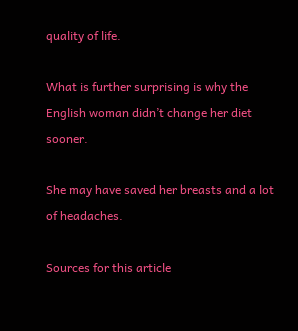quality of life.

What is further surprising is why the English woman didn’t change her diet sooner.

She may have saved her breasts and a lot of headaches.

Sources for this article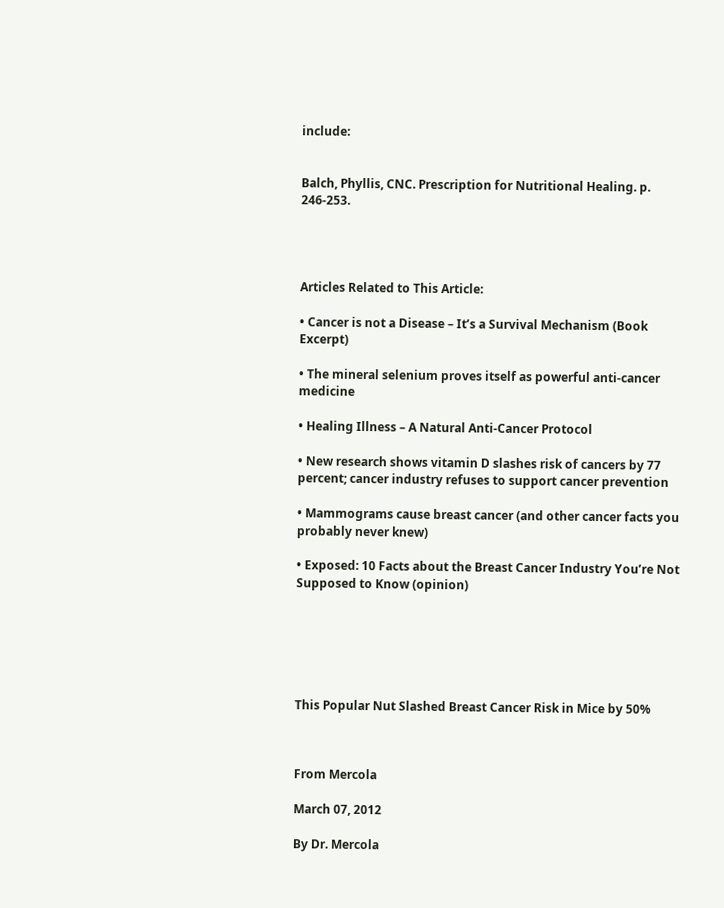include:


Balch, Phyllis, CNC. Prescription for Nutritional Healing. p. 246-253.




Articles Related to This Article:

• Cancer is not a Disease – It’s a Survival Mechanism (Book Excerpt)

• The mineral selenium proves itself as powerful anti-cancer medicine

• Healing Illness – A Natural Anti-Cancer Protocol

• New research shows vitamin D slashes risk of cancers by 77 percent; cancer industry refuses to support cancer prevention

• Mammograms cause breast cancer (and other cancer facts you probably never knew)

• Exposed: 10 Facts about the Breast Cancer Industry You’re Not Supposed to Know (opinion)






This Popular Nut Slashed Breast Cancer Risk in Mice by 50%



From Mercola

March 07, 2012

By Dr. Mercola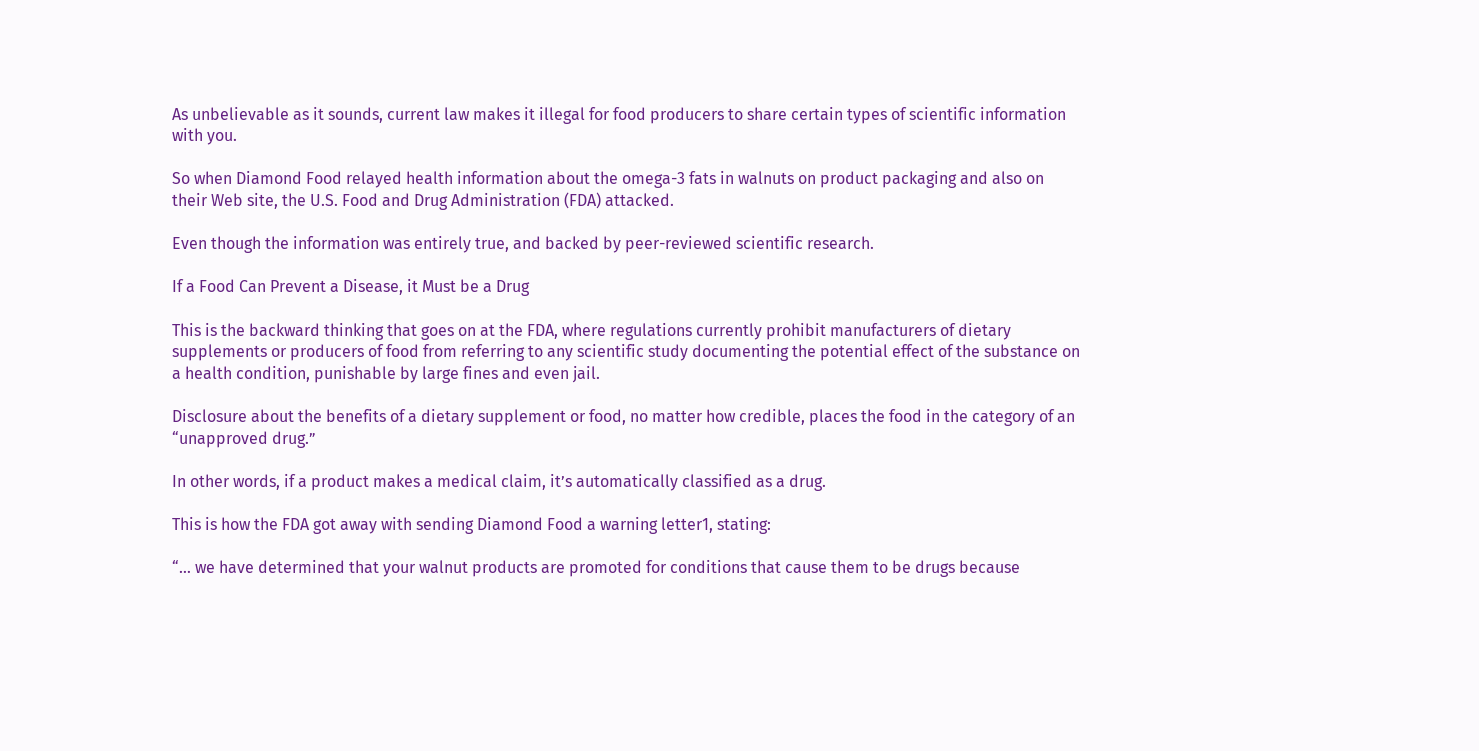As unbelievable as it sounds, current law makes it illegal for food producers to share certain types of scientific information with you.

So when Diamond Food relayed health information about the omega-3 fats in walnuts on product packaging and also on their Web site, the U.S. Food and Drug Administration (FDA) attacked.

Even though the information was entirely true, and backed by peer-reviewed scientific research.

If a Food Can Prevent a Disease, it Must be a Drug

This is the backward thinking that goes on at the FDA, where regulations currently prohibit manufacturers of dietary supplements or producers of food from referring to any scientific study documenting the potential effect of the substance on a health condition, punishable by large fines and even jail.

Disclosure about the benefits of a dietary supplement or food, no matter how credible, places the food in the category of an “unapproved drug.”

In other words, if a product makes a medical claim, it’s automatically classified as a drug.

This is how the FDA got away with sending Diamond Food a warning letter1, stating:

“… we have determined that your walnut products are promoted for conditions that cause them to be drugs because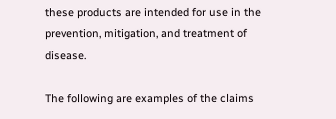these products are intended for use in the prevention, mitigation, and treatment of disease.

The following are examples of the claims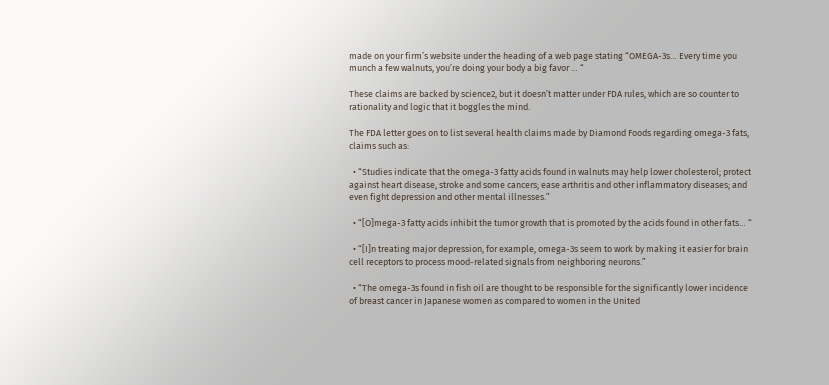made on your firm’s website under the heading of a web page stating “OMEGA-3s… Every time you munch a few walnuts, you’re doing your body a big favor … “

These claims are backed by science2, but it doesn’t matter under FDA rules, which are so counter to rationality and logic that it boggles the mind.

The FDA letter goes on to list several health claims made by Diamond Foods regarding omega-3 fats, claims such as:

  • “Studies indicate that the omega-3 fatty acids found in walnuts may help lower cholesterol; protect against heart disease, stroke and some cancers; ease arthritis and other inflammatory diseases; and even fight depression and other mental illnesses.”

  • “[O]mega-3 fatty acids inhibit the tumor growth that is promoted by the acids found in other fats… “

  • “[I]n treating major depression, for example, omega-3s seem to work by making it easier for brain cell receptors to process mood-related signals from neighboring neurons.”

  • “The omega-3s found in fish oil are thought to be responsible for the significantly lower incidence of breast cancer in Japanese women as compared to women in the United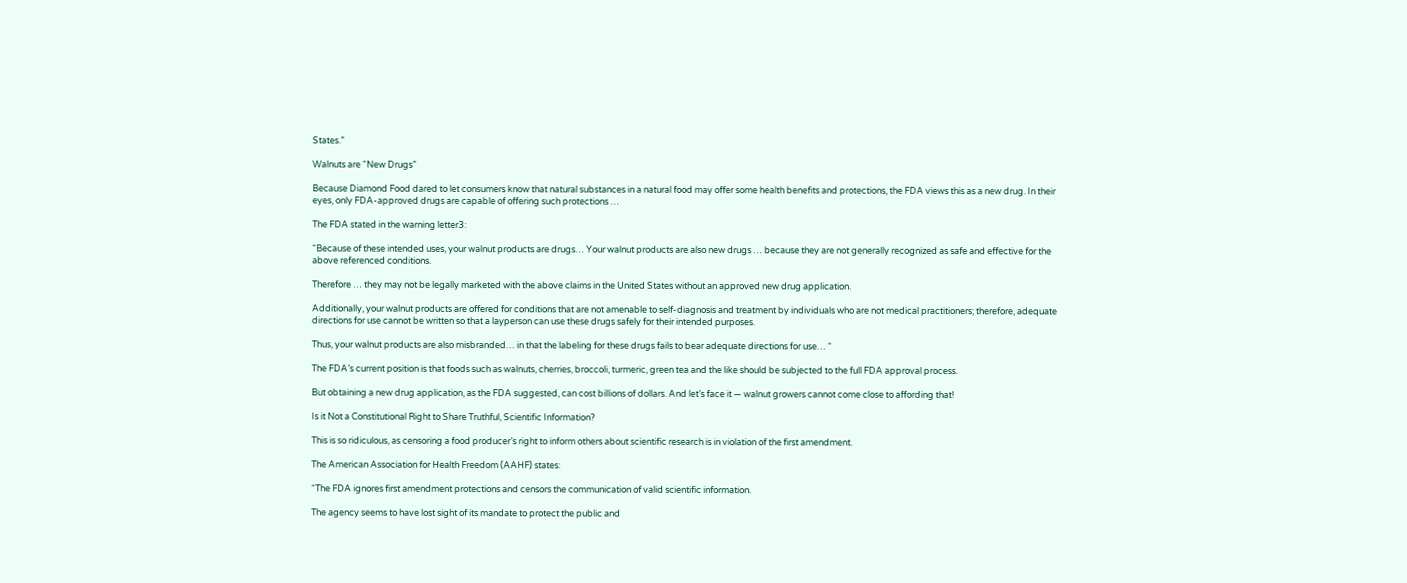States.”

Walnuts are “New Drugs”

Because Diamond Food dared to let consumers know that natural substances in a natural food may offer some health benefits and protections, the FDA views this as a new drug. In their eyes, only FDA-approved drugs are capable of offering such protections …

The FDA stated in the warning letter3:

“Because of these intended uses, your walnut products are drugs… Your walnut products are also new drugs … because they are not generally recognized as safe and effective for the above referenced conditions.

Therefore … they may not be legally marketed with the above claims in the United States without an approved new drug application.

Additionally, your walnut products are offered for conditions that are not amenable to self-diagnosis and treatment by individuals who are not medical practitioners; therefore, adequate directions for use cannot be written so that a layperson can use these drugs safely for their intended purposes.

Thus, your walnut products are also misbranded… in that the labeling for these drugs fails to bear adequate directions for use… “

The FDA’s current position is that foods such as walnuts, cherries, broccoli, turmeric, green tea and the like should be subjected to the full FDA approval process.

But obtaining a new drug application, as the FDA suggested, can cost billions of dollars. And let’s face it — walnut growers cannot come close to affording that!

Is it Not a Constitutional Right to Share Truthful, Scientific Information?

This is so ridiculous, as censoring a food producer’s right to inform others about scientific research is in violation of the first amendment.

The American Association for Health Freedom (AAHF) states:

“The FDA ignores first amendment protections and censors the communication of valid scientific information.

The agency seems to have lost sight of its mandate to protect the public and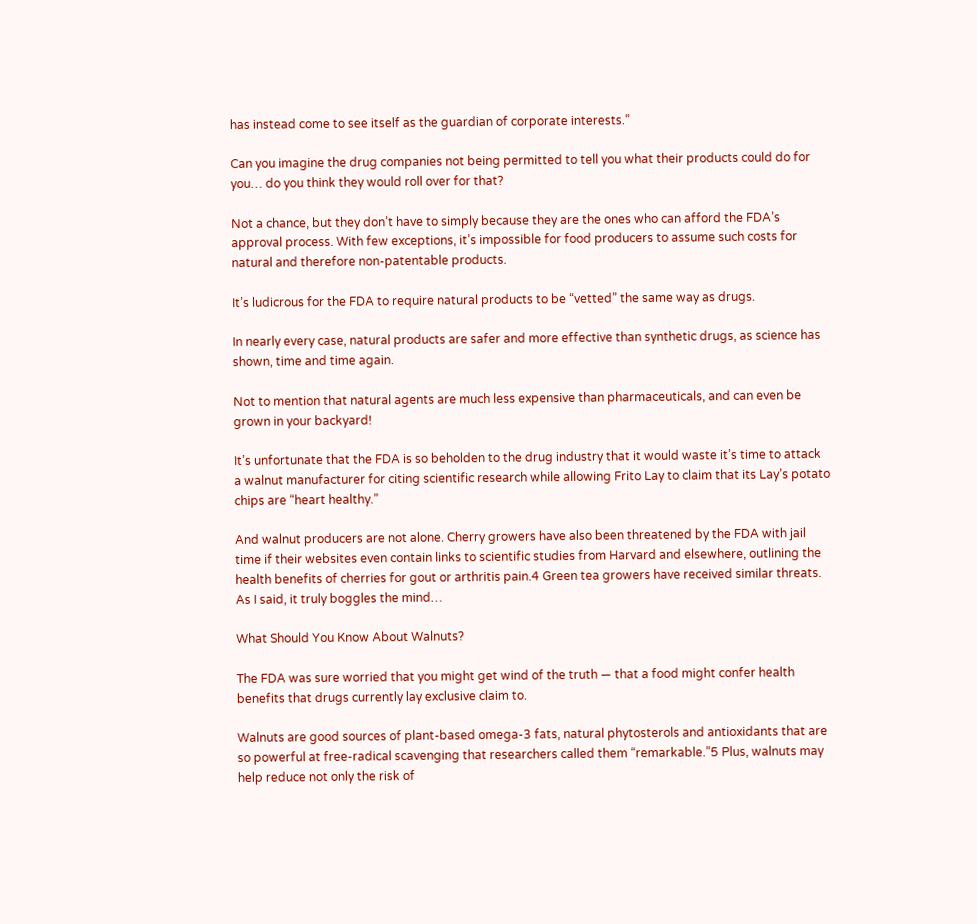has instead come to see itself as the guardian of corporate interests.”

Can you imagine the drug companies not being permitted to tell you what their products could do for you… do you think they would roll over for that?

Not a chance, but they don’t have to simply because they are the ones who can afford the FDA’s approval process. With few exceptions, it’s impossible for food producers to assume such costs for natural and therefore non-patentable products.

It’s ludicrous for the FDA to require natural products to be “vetted” the same way as drugs.

In nearly every case, natural products are safer and more effective than synthetic drugs, as science has shown, time and time again.

Not to mention that natural agents are much less expensive than pharmaceuticals, and can even be grown in your backyard!

It’s unfortunate that the FDA is so beholden to the drug industry that it would waste it’s time to attack a walnut manufacturer for citing scientific research while allowing Frito Lay to claim that its Lay’s potato chips are “heart healthy.”

And walnut producers are not alone. Cherry growers have also been threatened by the FDA with jail time if their websites even contain links to scientific studies from Harvard and elsewhere, outlining the health benefits of cherries for gout or arthritis pain.4 Green tea growers have received similar threats. As I said, it truly boggles the mind…

What Should You Know About Walnuts?

The FDA was sure worried that you might get wind of the truth — that a food might confer health benefits that drugs currently lay exclusive claim to.

Walnuts are good sources of plant-based omega-3 fats, natural phytosterols and antioxidants that are so powerful at free-radical scavenging that researchers called them “remarkable.”5 Plus, walnuts may help reduce not only the risk of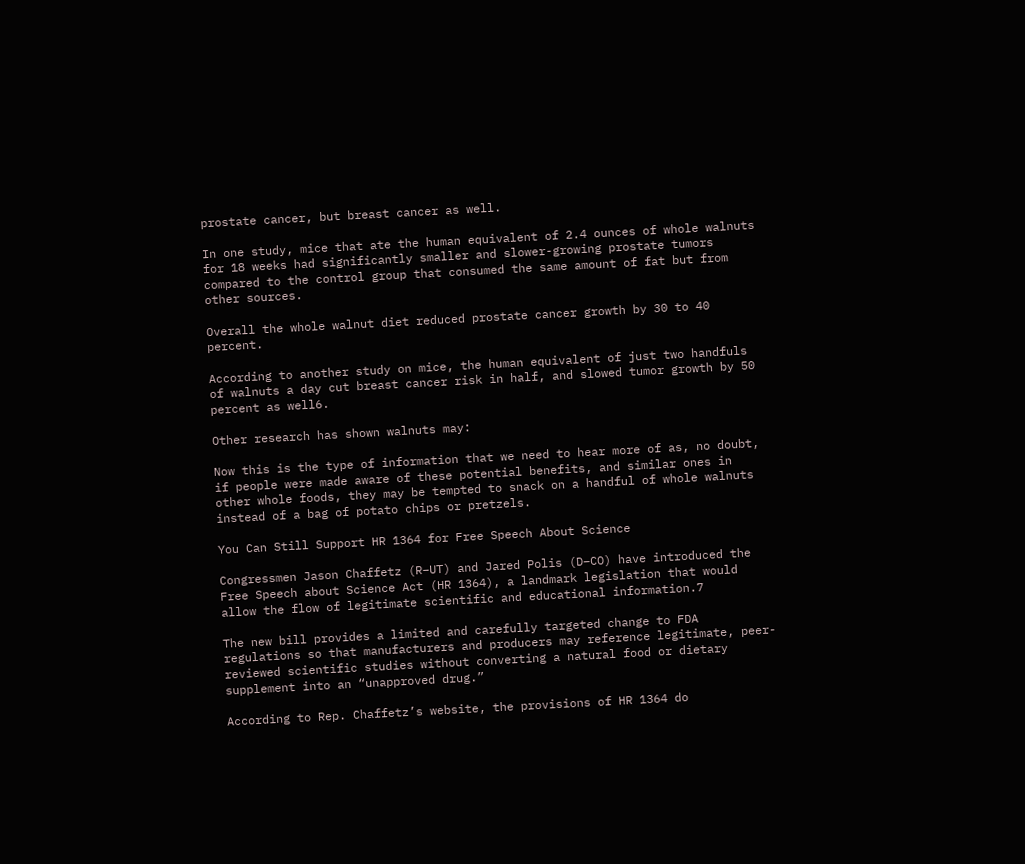prostate cancer, but breast cancer as well.

In one study, mice that ate the human equivalent of 2.4 ounces of whole walnuts for 18 weeks had significantly smaller and slower-growing prostate tumors compared to the control group that consumed the same amount of fat but from other sources.

Overall the whole walnut diet reduced prostate cancer growth by 30 to 40 percent.

According to another study on mice, the human equivalent of just two handfuls of walnuts a day cut breast cancer risk in half, and slowed tumor growth by 50 percent as well6.

Other research has shown walnuts may:

Now this is the type of information that we need to hear more of as, no doubt, if people were made aware of these potential benefits, and similar ones in other whole foods, they may be tempted to snack on a handful of whole walnuts instead of a bag of potato chips or pretzels.

You Can Still Support HR 1364 for Free Speech About Science

Congressmen Jason Chaffetz (R–UT) and Jared Polis (D–CO) have introduced the Free Speech about Science Act (HR 1364), a landmark legislation that would allow the flow of legitimate scientific and educational information.7

The new bill provides a limited and carefully targeted change to FDA regulations so that manufacturers and producers may reference legitimate, peer-reviewed scientific studies without converting a natural food or dietary supplement into an “unapproved drug.”

According to Rep. Chaffetz’s website, the provisions of HR 1364 do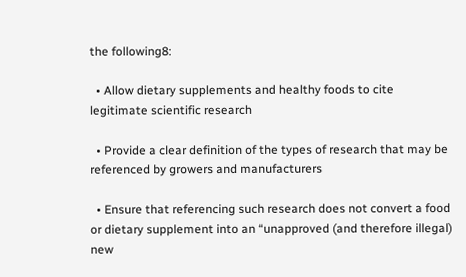the following8:

  • Allow dietary supplements and healthy foods to cite legitimate scientific research

  • Provide a clear definition of the types of research that may be referenced by growers and manufacturers

  • Ensure that referencing such research does not convert a food or dietary supplement into an “unapproved (and therefore illegal) new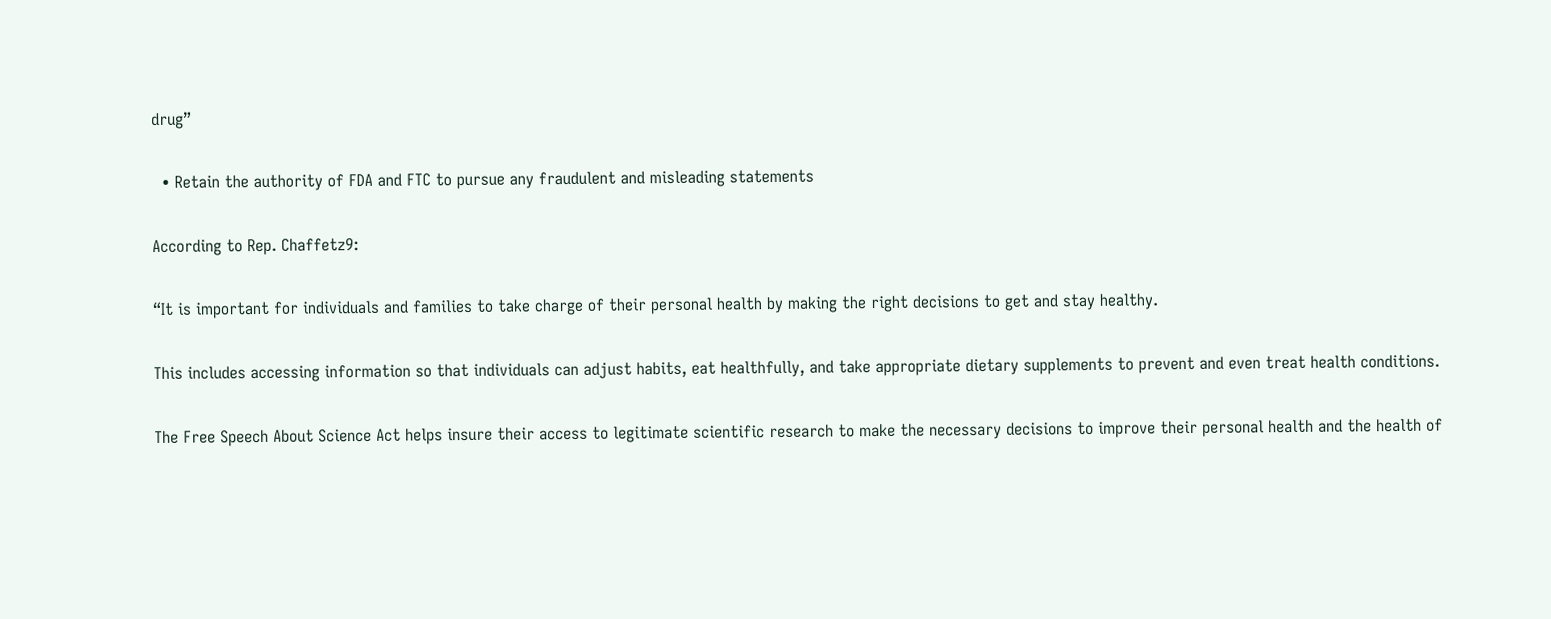drug”

  • Retain the authority of FDA and FTC to pursue any fraudulent and misleading statements

According to Rep. Chaffetz9:

“It is important for individuals and families to take charge of their personal health by making the right decisions to get and stay healthy.

This includes accessing information so that individuals can adjust habits, eat healthfully, and take appropriate dietary supplements to prevent and even treat health conditions.

The Free Speech About Science Act helps insure their access to legitimate scientific research to make the necessary decisions to improve their personal health and the health of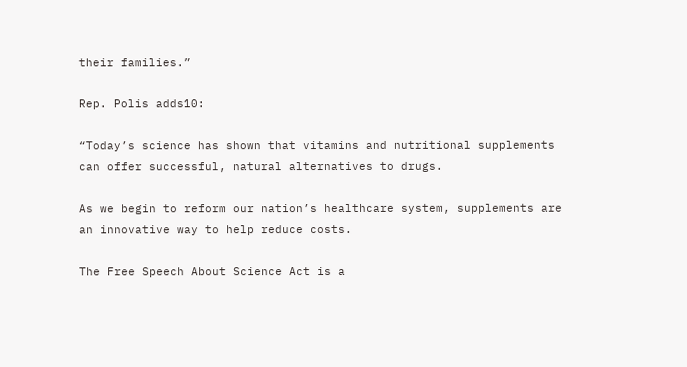their families.”

Rep. Polis adds10:

“Today’s science has shown that vitamins and nutritional supplements can offer successful, natural alternatives to drugs.

As we begin to reform our nation’s healthcare system, supplements are an innovative way to help reduce costs.

The Free Speech About Science Act is a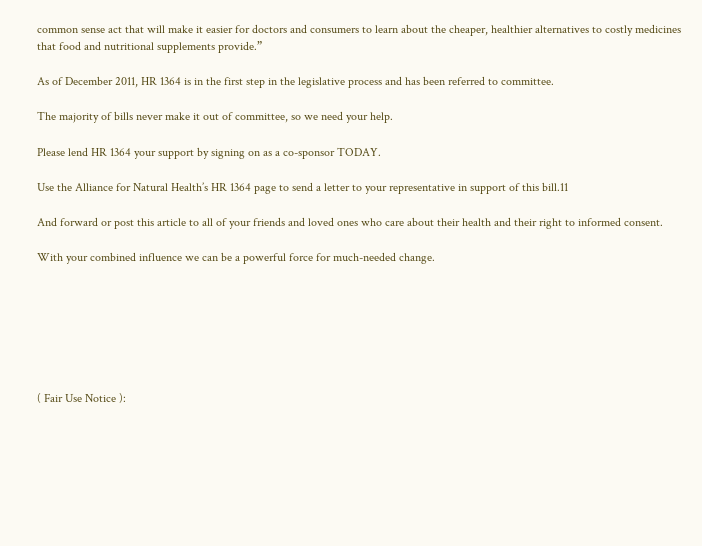common sense act that will make it easier for doctors and consumers to learn about the cheaper, healthier alternatives to costly medicines that food and nutritional supplements provide.”

As of December 2011, HR 1364 is in the first step in the legislative process and has been referred to committee.

The majority of bills never make it out of committee, so we need your help.

Please lend HR 1364 your support by signing on as a co-sponsor TODAY.

Use the Alliance for Natural Health’s HR 1364 page to send a letter to your representative in support of this bill.11

And forward or post this article to all of your friends and loved ones who care about their health and their right to informed consent.

With your combined influence we can be a powerful force for much-needed change.







( Fair Use Notice ):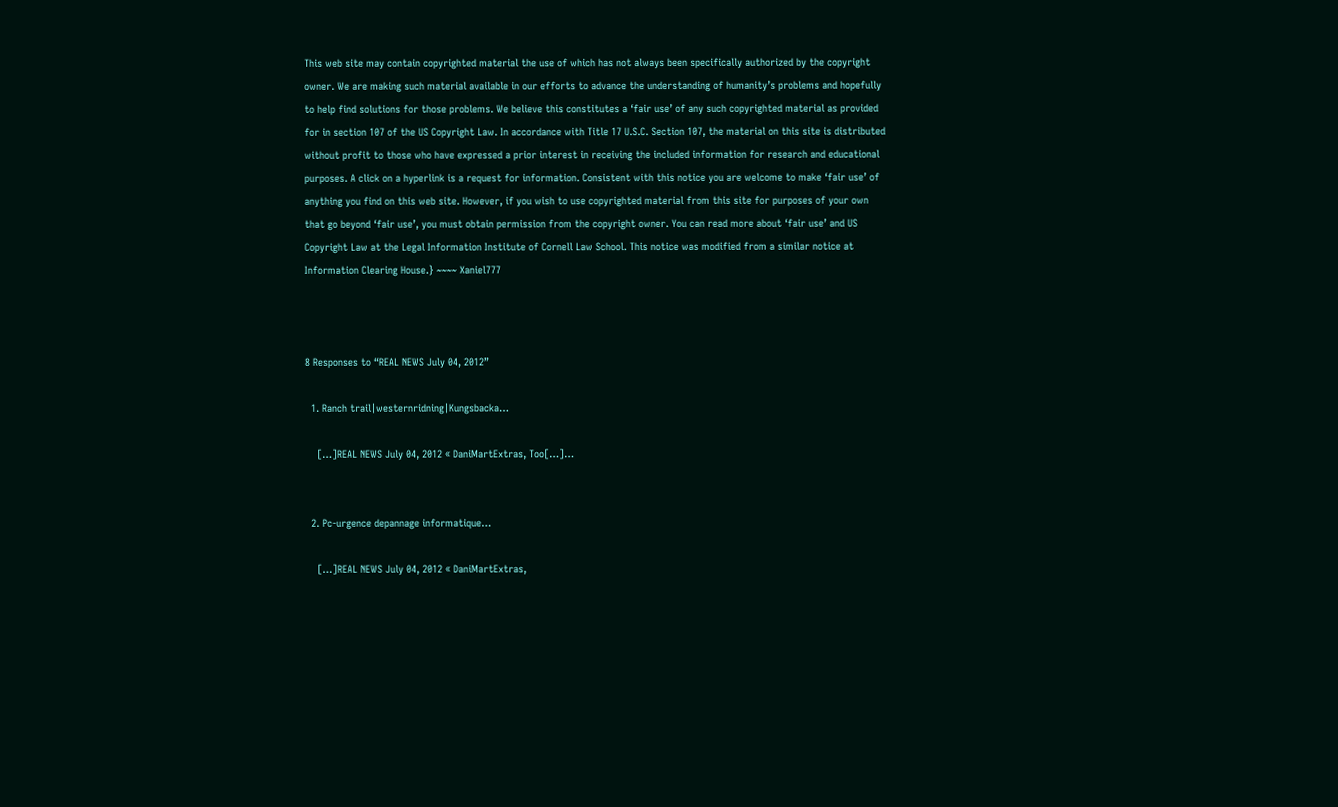This web site may contain copyrighted material the use of which has not always been specifically authorized by the copyright owner. We are making such material available in our efforts to advance the understanding of humanity’s problems and hopefully to help find solutions for those problems. We believe this constitutes a ‘fair use’ of any such copyrighted material as provided for in section 107 of the US Copyright Law. In accordance with Title 17 U.S.C. Section 107, the material on this site is distributed without profit to those who have expressed a prior interest in receiving the included information for research and educational purposes. A click on a hyperlink is a request for information. Consistent with this notice you are welcome to make ‘fair use’ of anything you find on this web site. However, if you wish to use copyrighted material from this site for purposes of your own that go beyond ‘fair use’, you must obtain permission from the copyright owner. You can read more about ‘fair use’ and US Copyright Law at the Legal Information Institute of Cornell Law School. This notice was modified from a similar notice at Information Clearing House.} ~~~~ Xaniel777



8 Responses to “REAL NEWS July 04, 2012”

  1. Ranch trail|westernridning|Kungsbacka…

    […]REAL NEWS July 04, 2012 « DaniMartExtras, Too[…]…


  2. Pc-urgence depannage informatique…

    […]REAL NEWS July 04, 2012 « DaniMartExtras,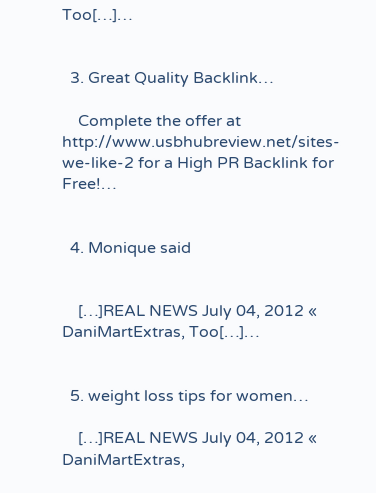Too[…]…


  3. Great Quality Backlink…

    Complete the offer at http://www.usbhubreview.net/sites-we-like-2 for a High PR Backlink for Free!…


  4. Monique said


    […]REAL NEWS July 04, 2012 « DaniMartExtras, Too[…]…


  5. weight loss tips for women…

    […]REAL NEWS July 04, 2012 « DaniMartExtras,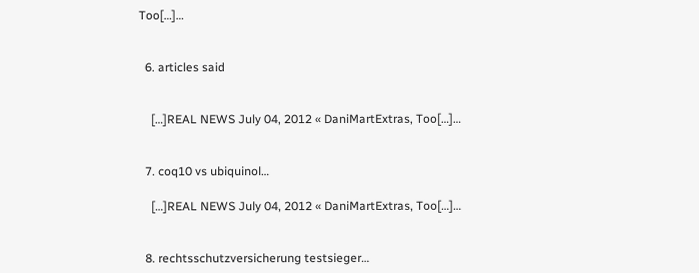Too[…]…


  6. articles said


    […]REAL NEWS July 04, 2012 « DaniMartExtras, Too[…]…


  7. coq10 vs ubiquinol…

    […]REAL NEWS July 04, 2012 « DaniMartExtras, Too[…]…


  8. rechtsschutzversicherung testsieger…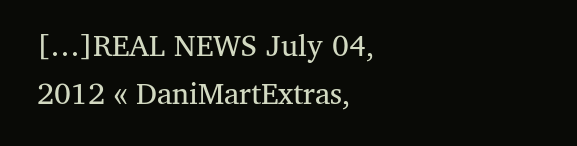[…]REAL NEWS July 04, 2012 « DaniMartExtras,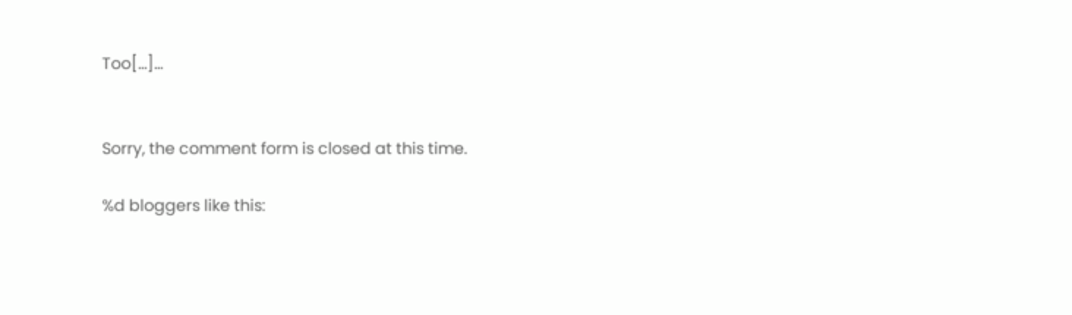Too[…]…


Sorry, the comment form is closed at this time.

%d bloggers like this: